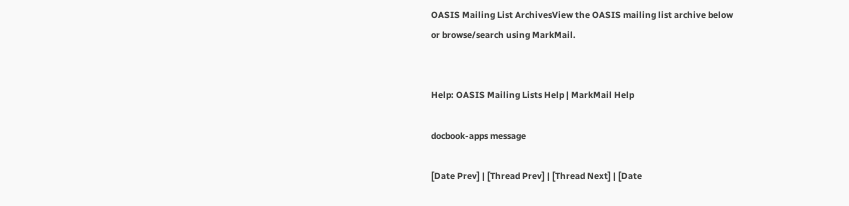OASIS Mailing List ArchivesView the OASIS mailing list archive below
or browse/search using MarkMail.


Help: OASIS Mailing Lists Help | MarkMail Help

docbook-apps message

[Date Prev] | [Thread Prev] | [Thread Next] | [Date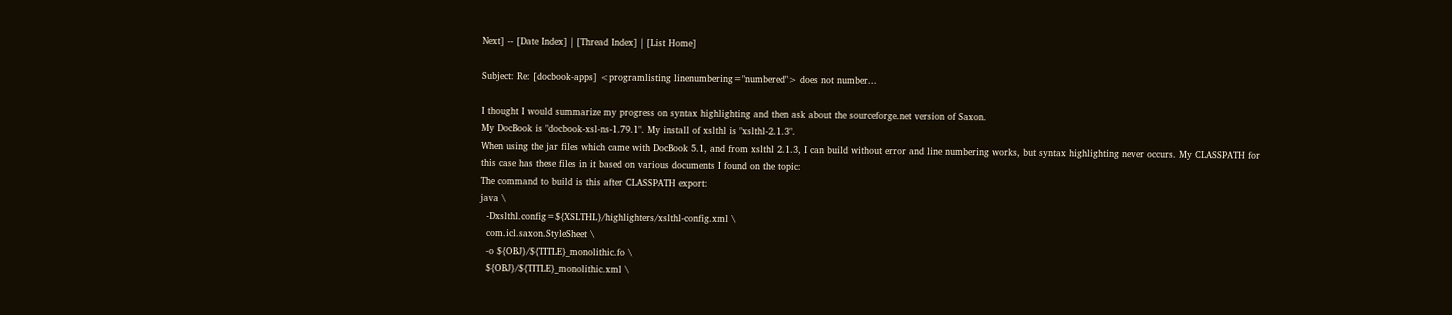Next] -- [Date Index] | [Thread Index] | [List Home]

Subject: Re: [docbook-apps] <programlisting linenumbering="numbered"> does not number...

I thought I would summarize my progress on syntax highlighting and then ask about the sourceforge.net version of Saxon.
My DocBook is "docbook-xsl-ns-1.79.1". My install of xslthl is "xslthl-2.1.3".
When using the jar files which came with DocBook 5.1, and from xslthl 2.1.3, I can build without error and line numbering works, but syntax highlighting never occurs. My CLASSPATH for this case has these files in it based on various documents I found on the topic:
The command to build is this after CLASSPATH export:
java \
  -Dxslthl.config=${XSLTHL}/highlighters/xslthl-config.xml \
  com.icl.saxon.StyleSheet \
  -o ${OBJ}/${TITLE}_monolithic.fo \
  ${OBJ}/${TITLE}_monolithic.xml \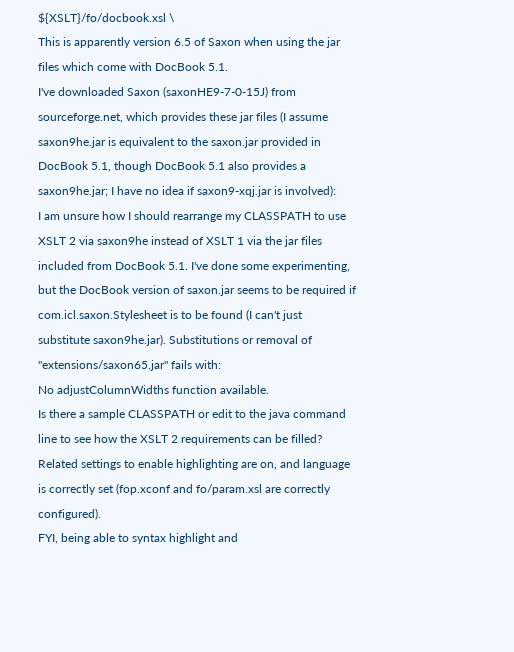${XSLT}/fo/docbook.xsl \
This is apparently version 6.5 of Saxon when using the jar files which come with DocBook 5.1.
I've downloaded Saxon (saxonHE9-7-0-15J) from sourceforge.net, which provides these jar files (I assume saxon9he.jar is equivalent to the saxon.jar provided in DocBook 5.1, though DocBook 5.1 also provides a saxon9he.jar; I have no idea if saxon9-xqj.jar is involved):
I am unsure how I should rearrange my CLASSPATH to use XSLT 2 via saxon9he instead of XSLT 1 via the jar files included from DocBook 5.1. I've done some experimenting, but the DocBook version of saxon.jar seems to be required if com.icl.saxon.Stylesheet is to be found (I can't just substitute saxon9he.jar). Substitutions or removal of "extensions/saxon65.jar" fails with:
No adjustColumnWidths function available.
Is there a sample CLASSPATH or edit to the java command line to see how the XSLT 2 requirements can be filled? Related settings to enable highlighting are on, and language is correctly set (fop.xconf and fo/param.xsl are correctly configured).
FYI, being able to syntax highlight and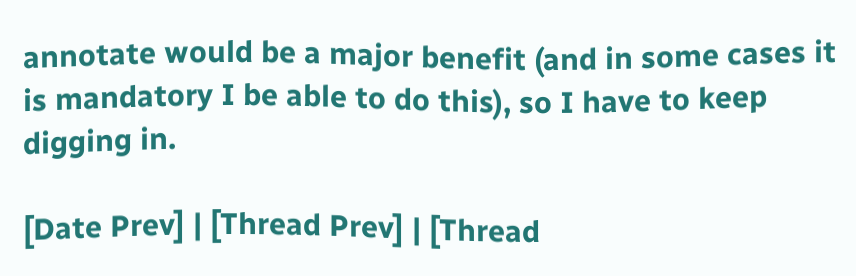annotate would be a major benefit (and in some cases it is mandatory I be able to do this), so I have to keep digging in.

[Date Prev] | [Thread Prev] | [Thread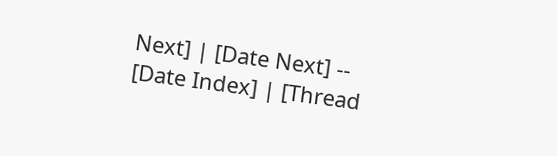Next] | [Date Next] -- [Date Index] | [Thread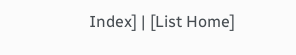Index] | [List Home]